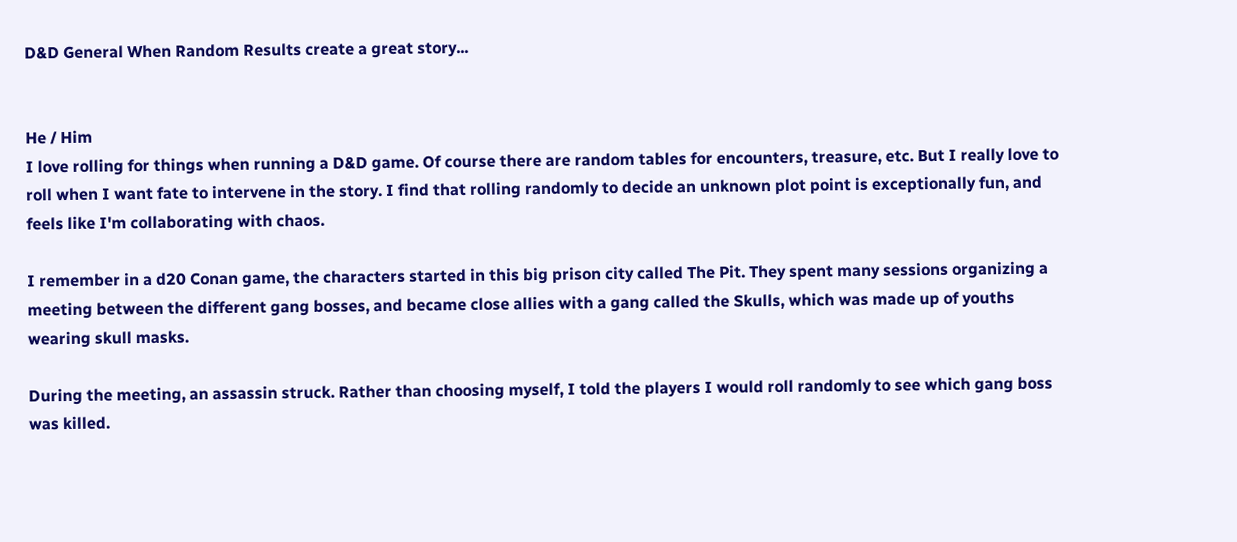D&D General When Random Results create a great story...


He / Him
I love rolling for things when running a D&D game. Of course there are random tables for encounters, treasure, etc. But I really love to roll when I want fate to intervene in the story. I find that rolling randomly to decide an unknown plot point is exceptionally fun, and feels like I'm collaborating with chaos.

I remember in a d20 Conan game, the characters started in this big prison city called The Pit. They spent many sessions organizing a meeting between the different gang bosses, and became close allies with a gang called the Skulls, which was made up of youths wearing skull masks.

During the meeting, an assassin struck. Rather than choosing myself, I told the players I would roll randomly to see which gang boss was killed.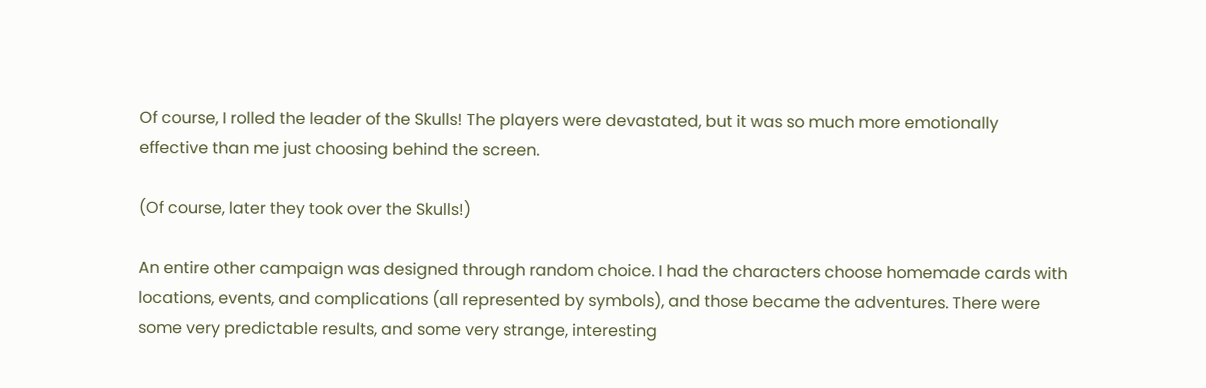Of course, I rolled the leader of the Skulls! The players were devastated, but it was so much more emotionally effective than me just choosing behind the screen.

(Of course, later they took over the Skulls!)

An entire other campaign was designed through random choice. I had the characters choose homemade cards with locations, events, and complications (all represented by symbols), and those became the adventures. There were some very predictable results, and some very strange, interesting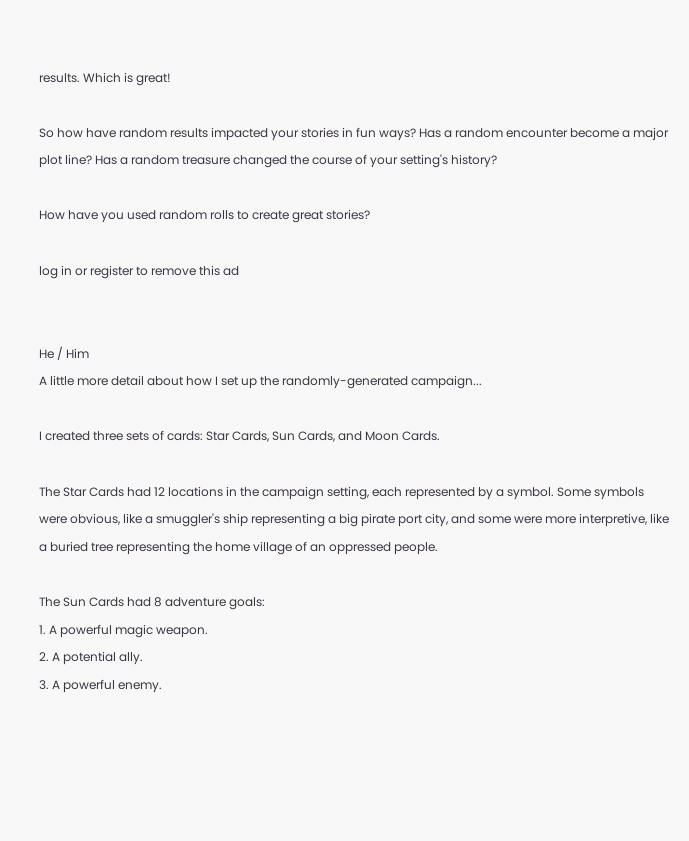results. Which is great!

So how have random results impacted your stories in fun ways? Has a random encounter become a major plot line? Has a random treasure changed the course of your setting's history?

How have you used random rolls to create great stories?

log in or register to remove this ad


He / Him
A little more detail about how I set up the randomly-generated campaign...

I created three sets of cards: Star Cards, Sun Cards, and Moon Cards.

The Star Cards had 12 locations in the campaign setting, each represented by a symbol. Some symbols were obvious, like a smuggler's ship representing a big pirate port city, and some were more interpretive, like a buried tree representing the home village of an oppressed people.

The Sun Cards had 8 adventure goals:
1. A powerful magic weapon.
2. A potential ally.
3. A powerful enemy.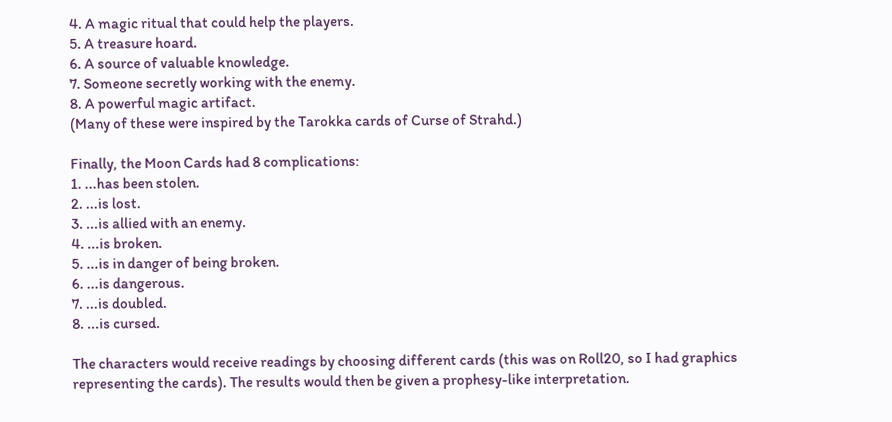4. A magic ritual that could help the players.
5. A treasure hoard.
6. A source of valuable knowledge.
7. Someone secretly working with the enemy.
8. A powerful magic artifact.
(Many of these were inspired by the Tarokka cards of Curse of Strahd.)

Finally, the Moon Cards had 8 complications:
1. ...has been stolen.
2. ...is lost.
3. ...is allied with an enemy.
4. ...is broken.
5. ...is in danger of being broken.
6. ...is dangerous.
7. ...is doubled.
8. ...is cursed.

The characters would receive readings by choosing different cards (this was on Roll20, so I had graphics representing the cards). The results would then be given a prophesy-like interpretation.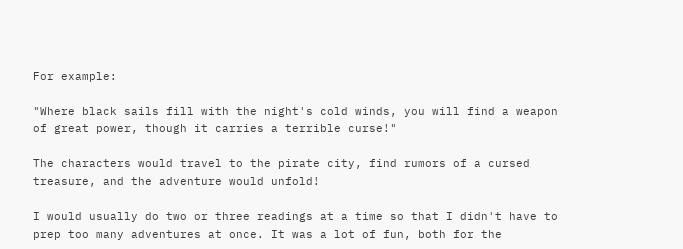For example:

"Where black sails fill with the night's cold winds, you will find a weapon of great power, though it carries a terrible curse!"

The characters would travel to the pirate city, find rumors of a cursed treasure, and the adventure would unfold!

I would usually do two or three readings at a time so that I didn't have to prep too many adventures at once. It was a lot of fun, both for the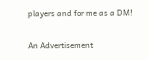players and for me as a DM!

An Advertisement